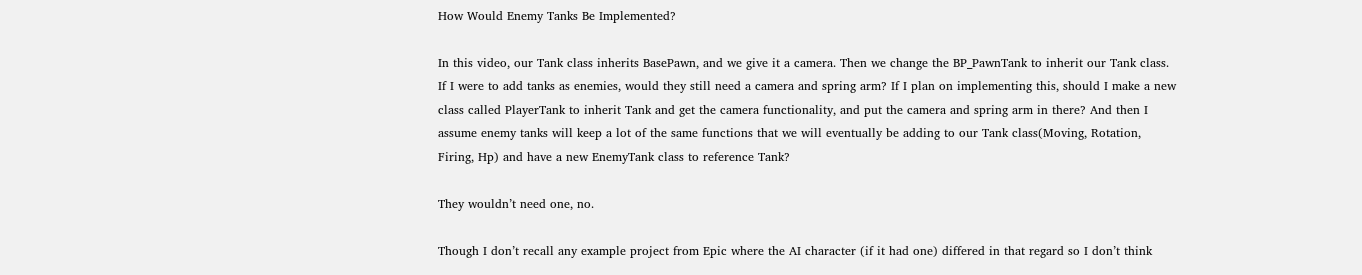How Would Enemy Tanks Be Implemented?

In this video, our Tank class inherits BasePawn, and we give it a camera. Then we change the BP_PawnTank to inherit our Tank class. If I were to add tanks as enemies, would they still need a camera and spring arm? If I plan on implementing this, should I make a new class called PlayerTank to inherit Tank and get the camera functionality, and put the camera and spring arm in there? And then I assume enemy tanks will keep a lot of the same functions that we will eventually be adding to our Tank class(Moving, Rotation, Firing, Hp) and have a new EnemyTank class to reference Tank?

They wouldn’t need one, no.

Though I don’t recall any example project from Epic where the AI character (if it had one) differed in that regard so I don’t think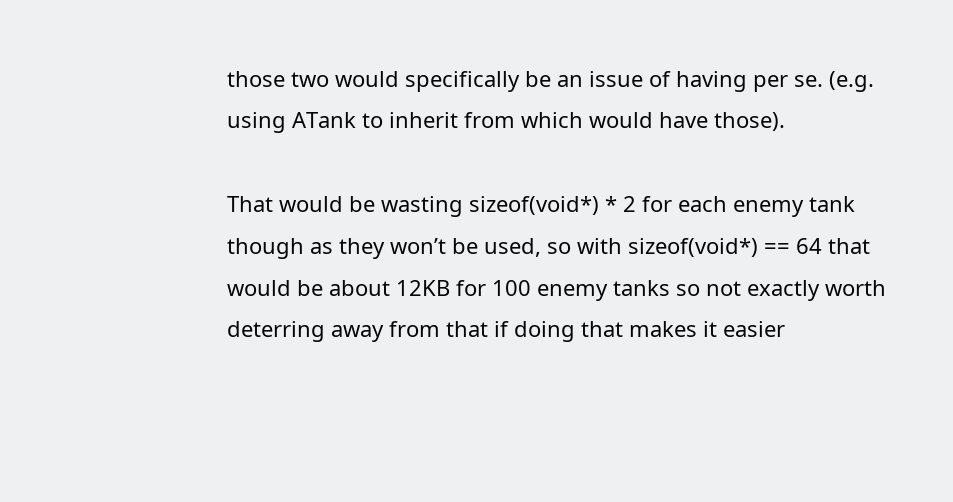those two would specifically be an issue of having per se. (e.g. using ATank to inherit from which would have those).

That would be wasting sizeof(void*) * 2 for each enemy tank though as they won’t be used, so with sizeof(void*) == 64 that would be about 12KB for 100 enemy tanks so not exactly worth deterring away from that if doing that makes it easier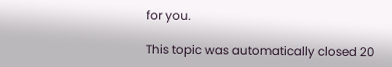for you.

This topic was automatically closed 20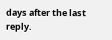days after the last reply.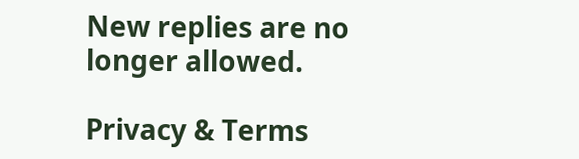New replies are no longer allowed.

Privacy & Terms